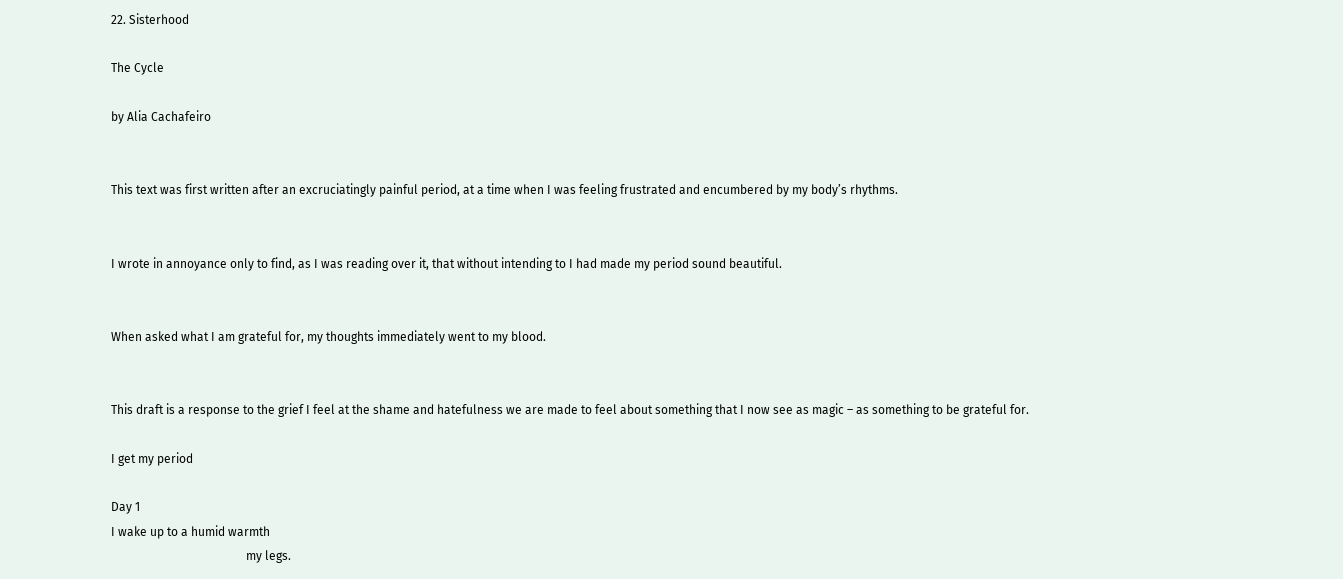22. Sisterhood

The Cycle

by Alia Cachafeiro


This text was first written after an excruciatingly painful period, at a time when I was feeling frustrated and encumbered by my body’s rhythms.


I wrote in annoyance only to find, as I was reading over it, that without intending to I had made my period sound beautiful.


When asked what I am grateful for, my thoughts immediately went to my blood.


This draft is a response to the grief I feel at the shame and hatefulness we are made to feel about something that I now see as magic – as something to be grateful for.

I get my period

Day 1
I wake up to a humid warmth
                                             my legs.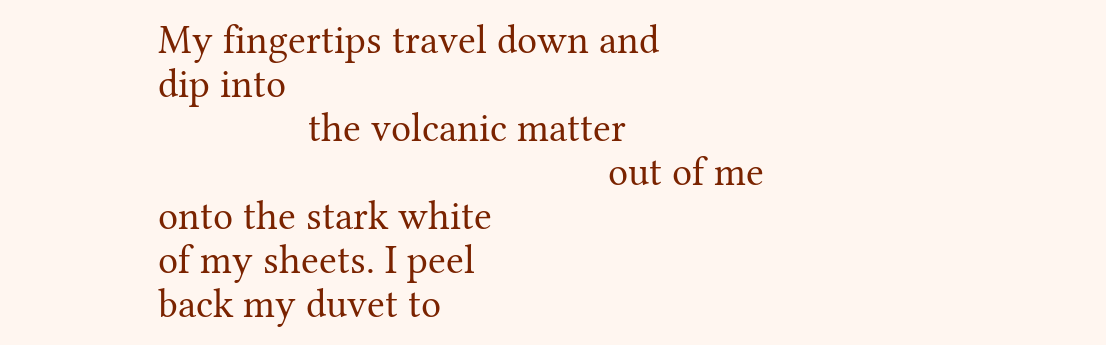My fingertips travel down and
dip into
               the volcanic matter
                                             out of me
onto the stark white
of my sheets. I peel
back my duvet to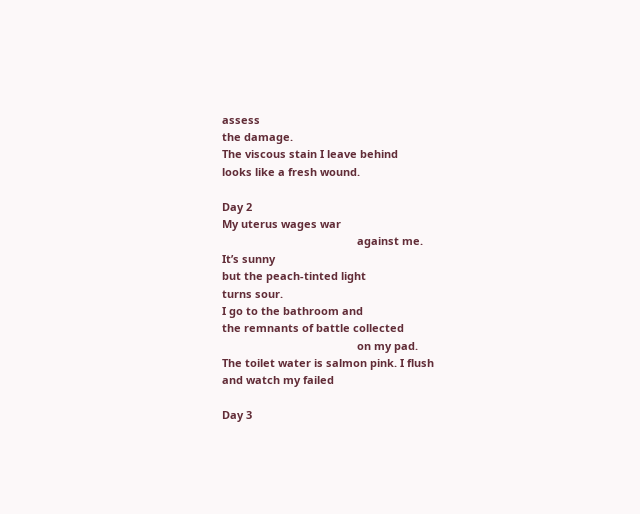assess
the damage.
The viscous stain I leave behind
looks like a fresh wound.

Day 2
My uterus wages war
                                             against me.
It’s sunny
but the peach-tinted light
turns sour.
I go to the bathroom and
the remnants of battle collected
                                             on my pad.
The toilet water is salmon pink. I flush
and watch my failed

Day 3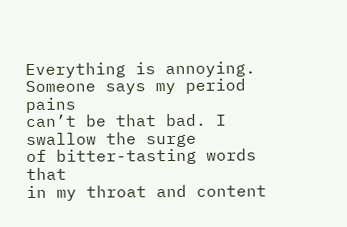Everything is annoying.
Someone says my period pains
can’t be that bad. I swallow the surge
of bitter-tasting words that
in my throat and content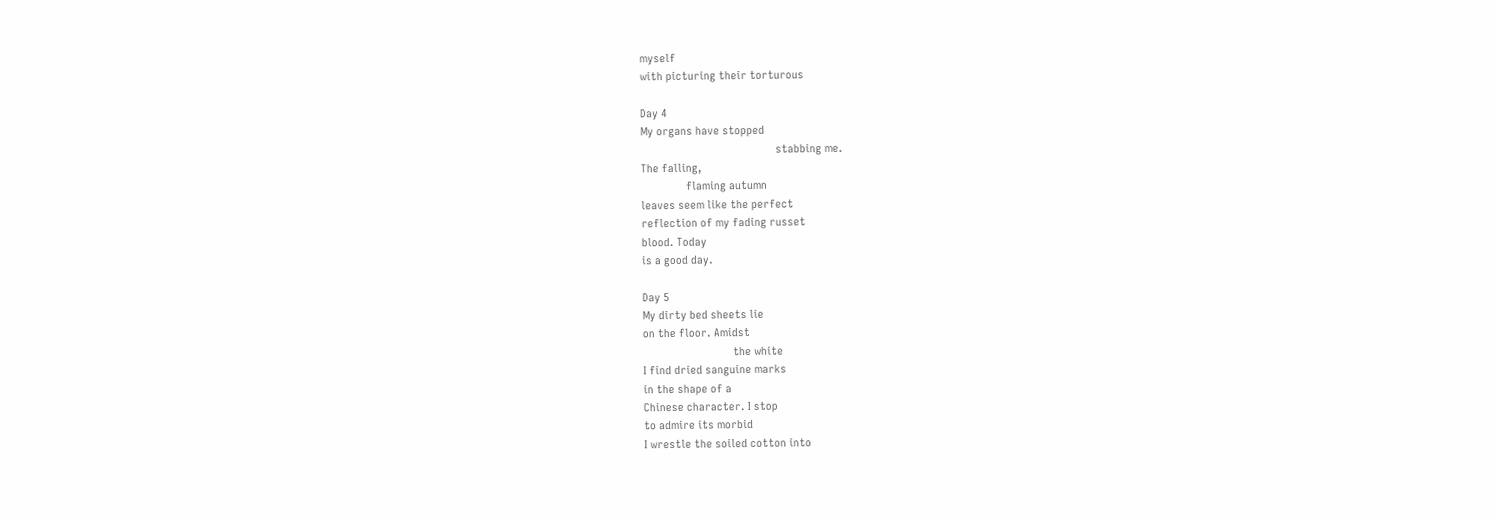myself
with picturing their torturous

Day 4
My organs have stopped
                                             stabbing me.
The falling,
               flaming autumn
leaves seem like the perfect
reflection of my fading russet
blood. Today
is a good day.

Day 5
My dirty bed sheets lie
on the floor. Amidst
                              the white
I find dried sanguine marks
in the shape of a
Chinese character. I stop
to admire its morbid
I wrestle the soiled cotton into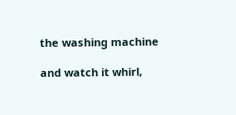the washing machine

and watch it whirl,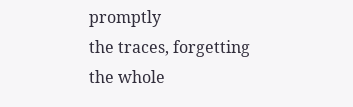promptly
the traces, forgetting
the whole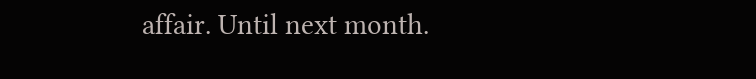affair. Until next month.